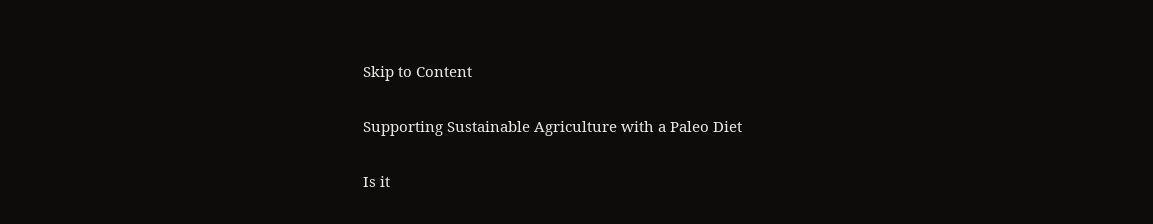Skip to Content

Supporting Sustainable Agriculture with a Paleo Diet

Is it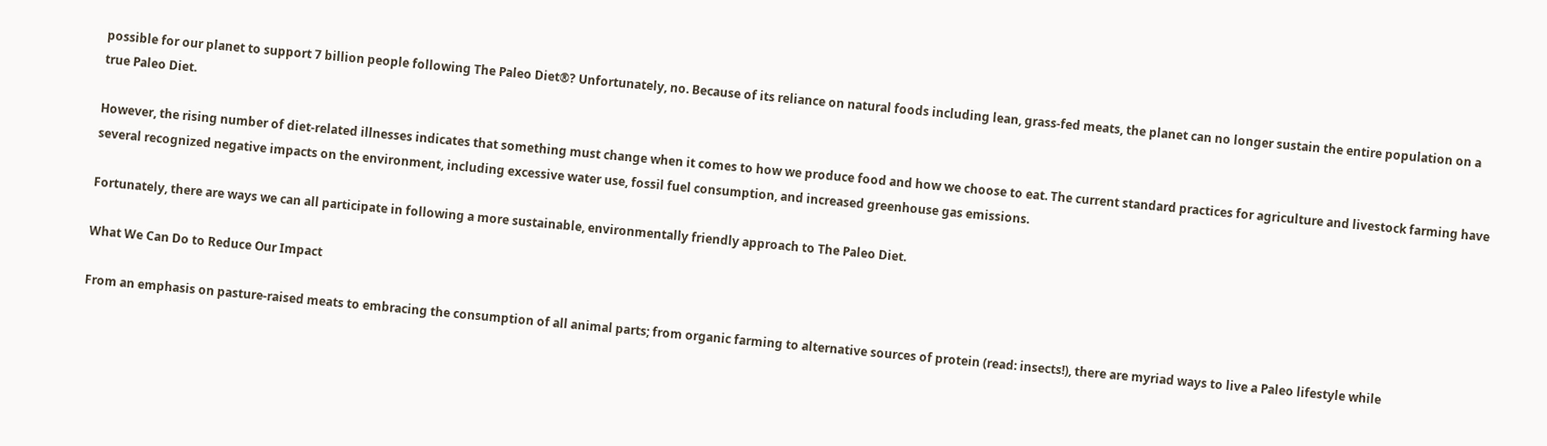possible for our planet to support 7 billion people following The Paleo Diet®? Unfortunately, no. Because of its reliance on natural foods including lean, grass-fed meats, the planet can no longer sustain the entire population on a true Paleo Diet.

However, the rising number of diet-related illnesses indicates that something must change when it comes to how we produce food and how we choose to eat. The current standard practices for agriculture and livestock farming have several recognized negative impacts on the environment, including excessive water use, fossil fuel consumption, and increased greenhouse gas emissions.

Fortunately, there are ways we can all participate in following a more sustainable, environmentally friendly approach to The Paleo Diet.

What We Can Do to Reduce Our Impact

From an emphasis on pasture-raised meats to embracing the consumption of all animal parts; from organic farming to alternative sources of protein (read: insects!), there are myriad ways to live a Paleo lifestyle while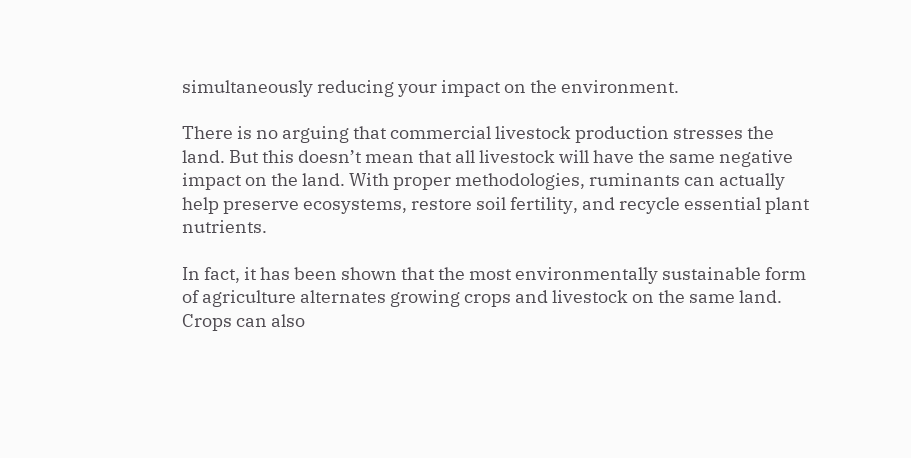simultaneously reducing your impact on the environment.

There is no arguing that commercial livestock production stresses the land. But this doesn’t mean that all livestock will have the same negative impact on the land. With proper methodologies, ruminants can actually help preserve ecosystems, restore soil fertility, and recycle essential plant nutrients.

In fact, it has been shown that the most environmentally sustainable form of agriculture alternates growing crops and livestock on the same land. Crops can also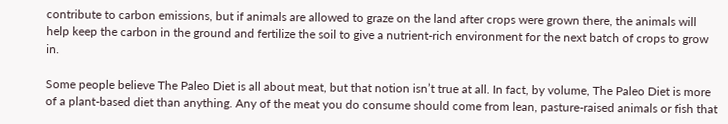contribute to carbon emissions, but if animals are allowed to graze on the land after crops were grown there, the animals will help keep the carbon in the ground and fertilize the soil to give a nutrient-rich environment for the next batch of crops to grow in.

Some people believe The Paleo Diet is all about meat, but that notion isn’t true at all. In fact, by volume, The Paleo Diet is more of a plant-based diet than anything. Any of the meat you do consume should come from lean, pasture-raised animals or fish that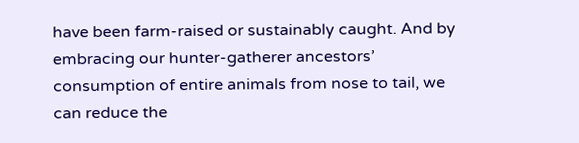have been farm-raised or sustainably caught. And by embracing our hunter-gatherer ancestors’ consumption of entire animals from nose to tail, we can reduce the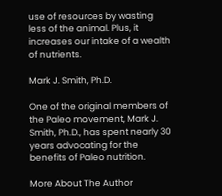use of resources by wasting less of the animal. Plus, it increases our intake of a wealth of nutrients.

Mark J. Smith, Ph.D.

One of the original members of the Paleo movement, Mark J. Smith, Ph.D., has spent nearly 30 years advocating for the benefits of Paleo nutrition.

More About The Author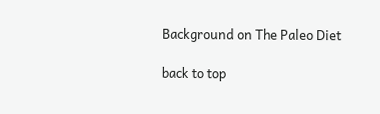Background on The Paleo Diet

back to top